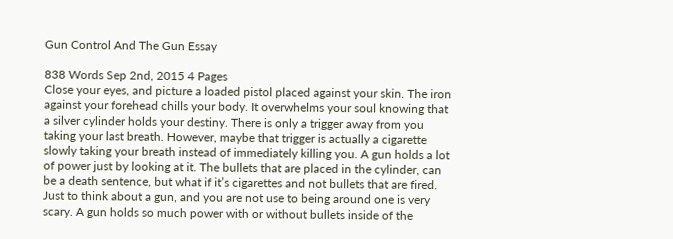Gun Control And The Gun Essay

838 Words Sep 2nd, 2015 4 Pages
Close your eyes, and picture a loaded pistol placed against your skin. The iron against your forehead chills your body. It overwhelms your soul knowing that a silver cylinder holds your destiny. There is only a trigger away from you taking your last breath. However, maybe that trigger is actually a cigarette slowly taking your breath instead of immediately killing you. A gun holds a lot of power just by looking at it. The bullets that are placed in the cylinder, can be a death sentence, but what if it’s cigarettes and not bullets that are fired. Just to think about a gun, and you are not use to being around one is very scary. A gun holds so much power with or without bullets inside of the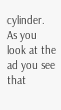cylinder. As you look at the ad you see that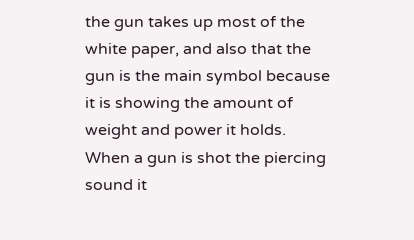the gun takes up most of the white paper, and also that the gun is the main symbol because it is showing the amount of weight and power it holds. When a gun is shot the piercing sound it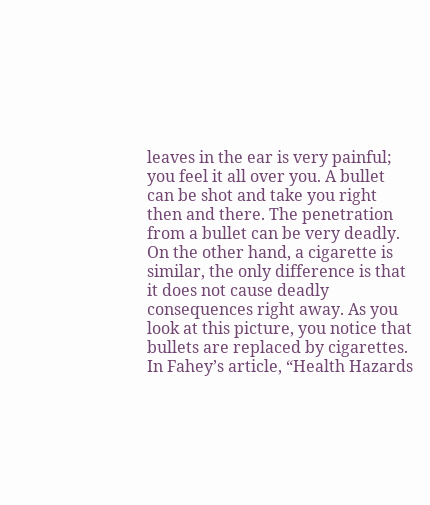leaves in the ear is very painful; you feel it all over you. A bullet can be shot and take you right then and there. The penetration from a bullet can be very deadly. On the other hand, a cigarette is similar, the only difference is that it does not cause deadly consequences right away. As you look at this picture, you notice that bullets are replaced by cigarettes. In Fahey’s article, “Health Hazards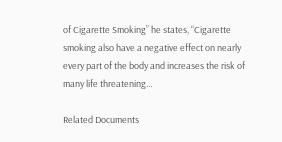of Cigarette Smoking” he states, “Cigarette smoking also have a negative effect on nearly every part of the body and increases the risk of many life threatening…

Related Documents